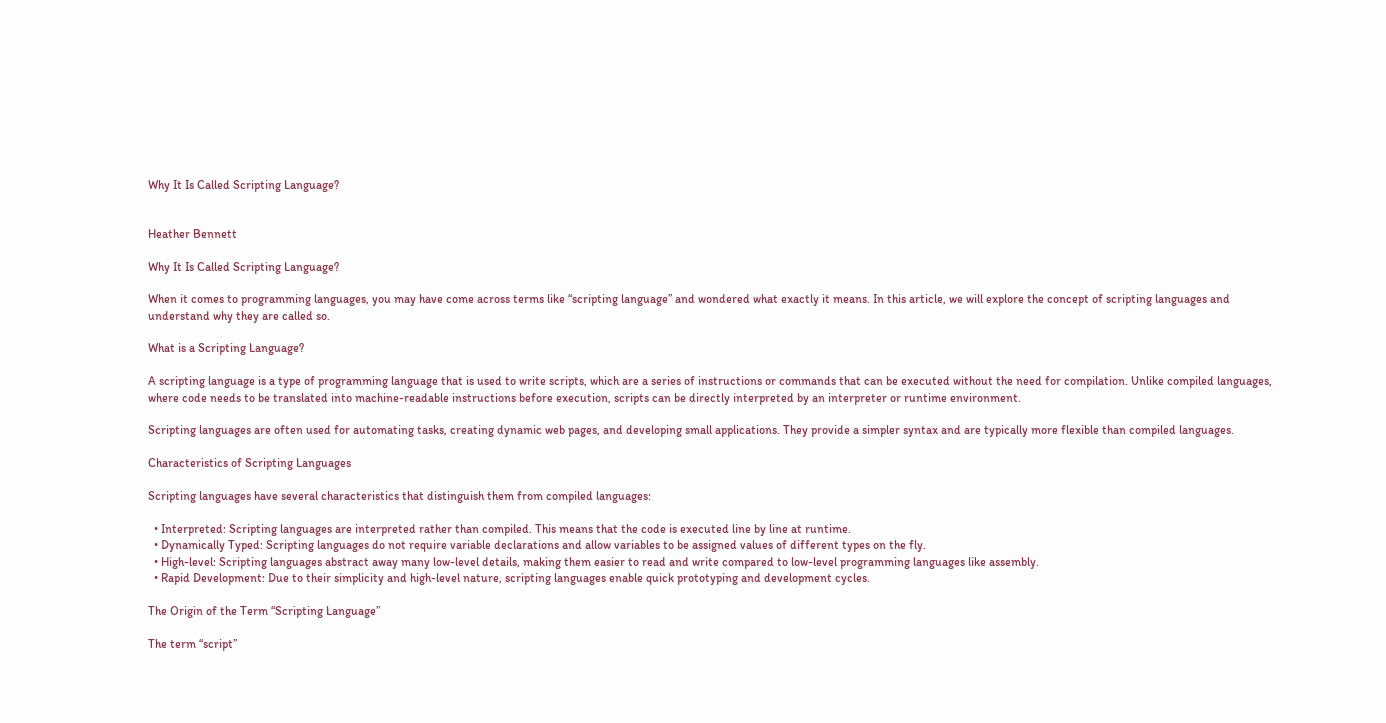Why It Is Called Scripting Language?


Heather Bennett

Why It Is Called Scripting Language?

When it comes to programming languages, you may have come across terms like “scripting language” and wondered what exactly it means. In this article, we will explore the concept of scripting languages and understand why they are called so.

What is a Scripting Language?

A scripting language is a type of programming language that is used to write scripts, which are a series of instructions or commands that can be executed without the need for compilation. Unlike compiled languages, where code needs to be translated into machine-readable instructions before execution, scripts can be directly interpreted by an interpreter or runtime environment.

Scripting languages are often used for automating tasks, creating dynamic web pages, and developing small applications. They provide a simpler syntax and are typically more flexible than compiled languages.

Characteristics of Scripting Languages

Scripting languages have several characteristics that distinguish them from compiled languages:

  • Interpreted: Scripting languages are interpreted rather than compiled. This means that the code is executed line by line at runtime.
  • Dynamically Typed: Scripting languages do not require variable declarations and allow variables to be assigned values of different types on the fly.
  • High-level: Scripting languages abstract away many low-level details, making them easier to read and write compared to low-level programming languages like assembly.
  • Rapid Development: Due to their simplicity and high-level nature, scripting languages enable quick prototyping and development cycles.

The Origin of the Term “Scripting Language”

The term “script”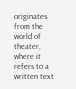originates from the world of theater, where it refers to a written text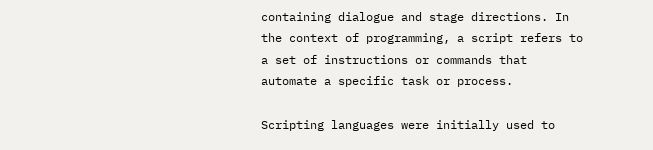containing dialogue and stage directions. In the context of programming, a script refers to a set of instructions or commands that automate a specific task or process.

Scripting languages were initially used to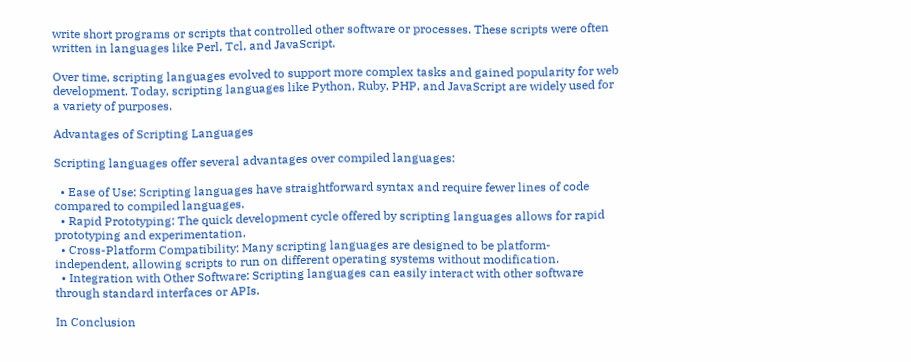write short programs or scripts that controlled other software or processes. These scripts were often written in languages like Perl, Tcl, and JavaScript.

Over time, scripting languages evolved to support more complex tasks and gained popularity for web development. Today, scripting languages like Python, Ruby, PHP, and JavaScript are widely used for a variety of purposes.

Advantages of Scripting Languages

Scripting languages offer several advantages over compiled languages:

  • Ease of Use: Scripting languages have straightforward syntax and require fewer lines of code compared to compiled languages.
  • Rapid Prototyping: The quick development cycle offered by scripting languages allows for rapid prototyping and experimentation.
  • Cross-Platform Compatibility: Many scripting languages are designed to be platform-independent, allowing scripts to run on different operating systems without modification.
  • Integration with Other Software: Scripting languages can easily interact with other software through standard interfaces or APIs.

In Conclusion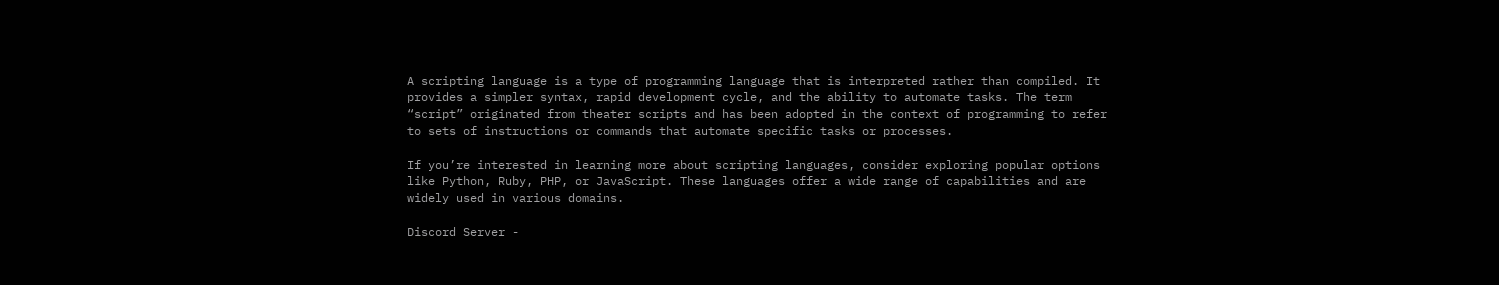A scripting language is a type of programming language that is interpreted rather than compiled. It provides a simpler syntax, rapid development cycle, and the ability to automate tasks. The term “script” originated from theater scripts and has been adopted in the context of programming to refer to sets of instructions or commands that automate specific tasks or processes.

If you’re interested in learning more about scripting languages, consider exploring popular options like Python, Ruby, PHP, or JavaScript. These languages offer a wide range of capabilities and are widely used in various domains.

Discord Server -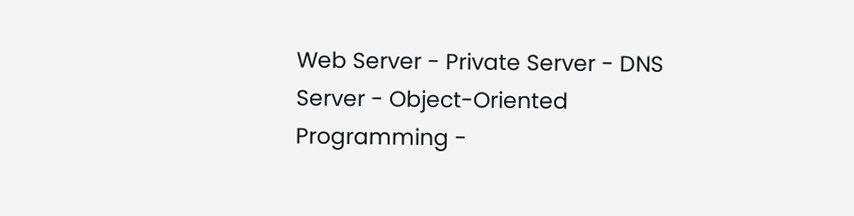Web Server - Private Server - DNS Server - Object-Oriented Programming -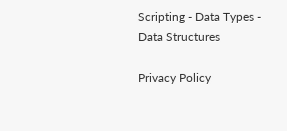Scripting - Data Types - Data Structures

Privacy Policy